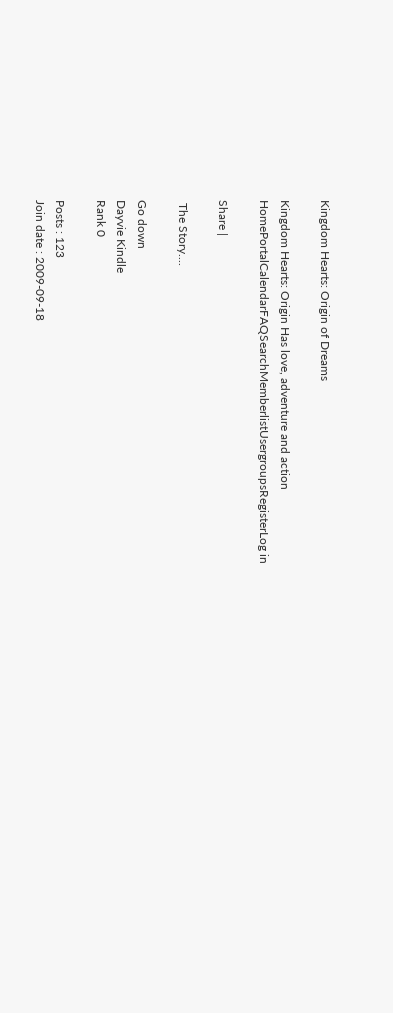Kingdom Hearts: Origin of Dreams

Kingdom Hearts: Origin Has love, adventure and action
HomePortalCalendarFAQSearchMemberlistUsergroupsRegisterLog in

Share |

 The Story....

Go down
Dayvie Kindle
Rank 0

Posts : 123
Join date : 2009-09-18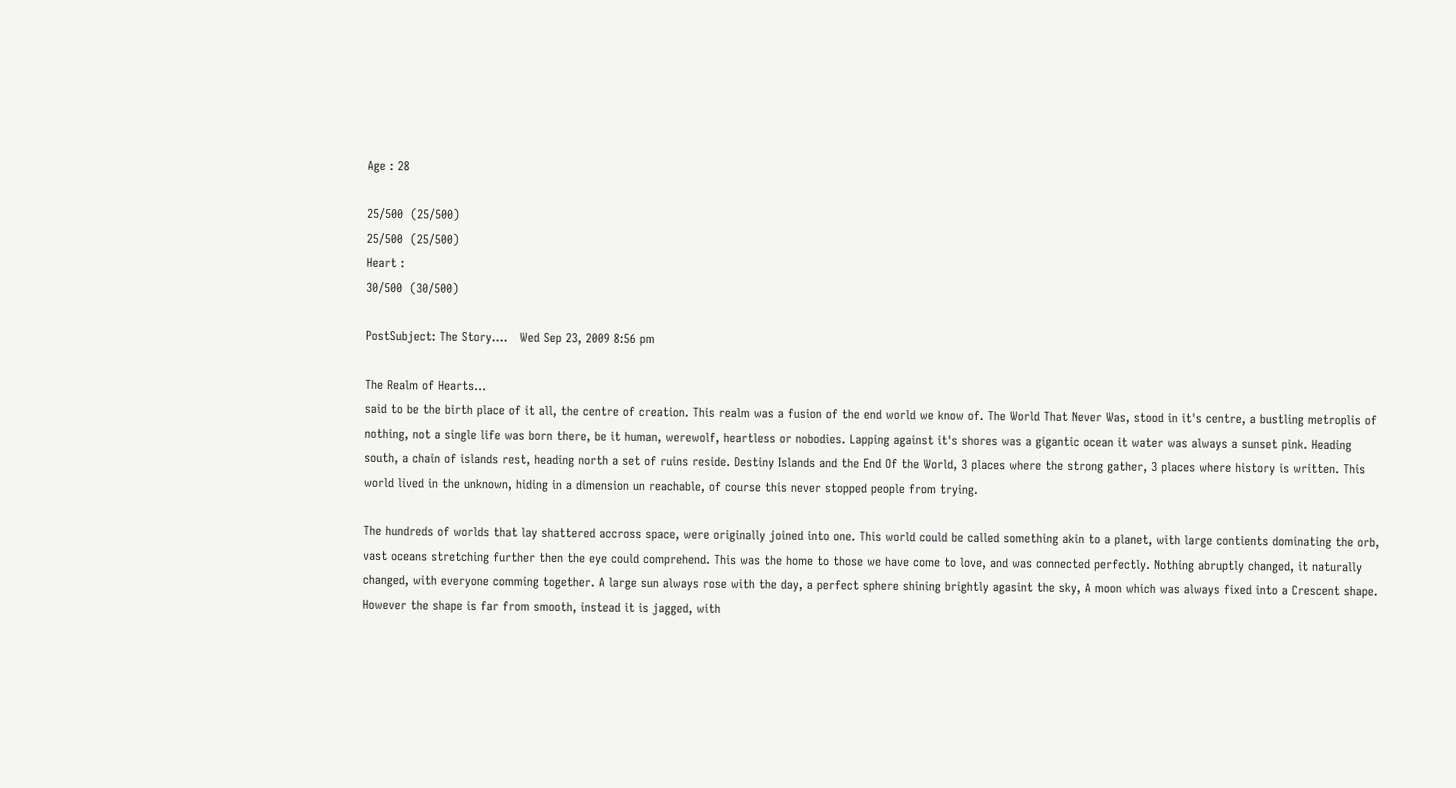Age : 28

25/500  (25/500)
25/500  (25/500)
Heart :
30/500  (30/500)

PostSubject: The Story....   Wed Sep 23, 2009 8:56 pm

The Realm of Hearts...
said to be the birth place of it all, the centre of creation. This realm was a fusion of the end world we know of. The World That Never Was, stood in it's centre, a bustling metroplis of nothing, not a single life was born there, be it human, werewolf, heartless or nobodies. Lapping against it's shores was a gigantic ocean it water was always a sunset pink. Heading south, a chain of islands rest, heading north a set of ruins reside. Destiny Islands and the End Of the World, 3 places where the strong gather, 3 places where history is written. This world lived in the unknown, hiding in a dimension un reachable, of course this never stopped people from trying.

The hundreds of worlds that lay shattered accross space, were originally joined into one. This world could be called something akin to a planet, with large contients dominating the orb, vast oceans stretching further then the eye could comprehend. This was the home to those we have come to love, and was connected perfectly. Nothing abruptly changed, it naturally changed, with everyone comming together. A large sun always rose with the day, a perfect sphere shining brightly agasint the sky, A moon which was always fixed into a Crescent shape.
However the shape is far from smooth, instead it is jagged, with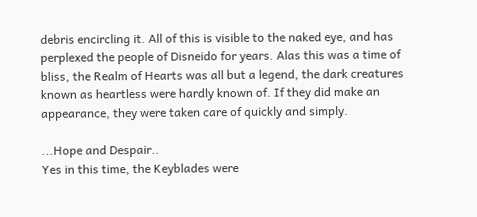debris encircling it. All of this is visible to the naked eye, and has perplexed the people of Disneido for years. Alas this was a time of bliss, the Realm of Hearts was all but a legend, the dark creatures known as heartless were hardly known of. If they did make an appearance, they were taken care of quickly and simply.

...Hope and Despair..
Yes in this time, the Keyblades were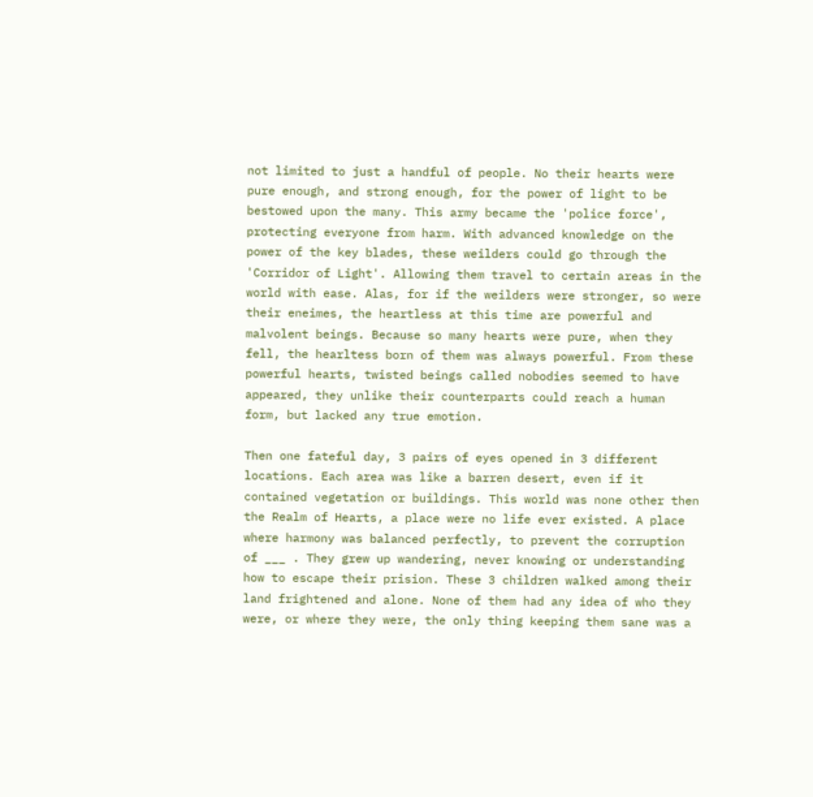not limited to just a handful of people. No their hearts were pure enough, and strong enough, for the power of light to be bestowed upon the many. This army became the 'police force', protecting everyone from harm. With advanced knowledge on the power of the key blades, these weilders could go through the 'Corridor of Light'. Allowing them travel to certain areas in the world with ease. Alas, for if the weilders were stronger, so were their eneimes, the heartless at this time are powerful and malvolent beings. Because so many hearts were pure, when they fell, the hearltess born of them was always powerful. From these powerful hearts, twisted beings called nobodies seemed to have appeared, they unlike their counterparts could reach a human form, but lacked any true emotion.

Then one fateful day, 3 pairs of eyes opened in 3 different locations. Each area was like a barren desert, even if it contained vegetation or buildings. This world was none other then the Realm of Hearts, a place were no life ever existed. A place where harmony was balanced perfectly, to prevent the corruption of ___ . They grew up wandering, never knowing or understanding how to escape their prision. These 3 children walked among their land frightened and alone. None of them had any idea of who they were, or where they were, the only thing keeping them sane was a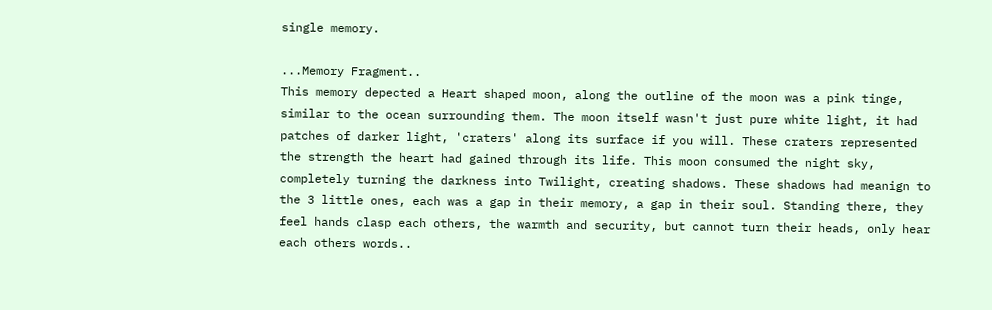single memory.

...Memory Fragment..
This memory depected a Heart shaped moon, along the outline of the moon was a pink tinge, similar to the ocean surrounding them. The moon itself wasn't just pure white light, it had patches of darker light, 'craters' along its surface if you will. These craters represented the strength the heart had gained through its life. This moon consumed the night sky, completely turning the darkness into Twilight, creating shadows. These shadows had meanign to the 3 little ones, each was a gap in their memory, a gap in their soul. Standing there, they feel hands clasp each others, the warmth and security, but cannot turn their heads, only hear each others words..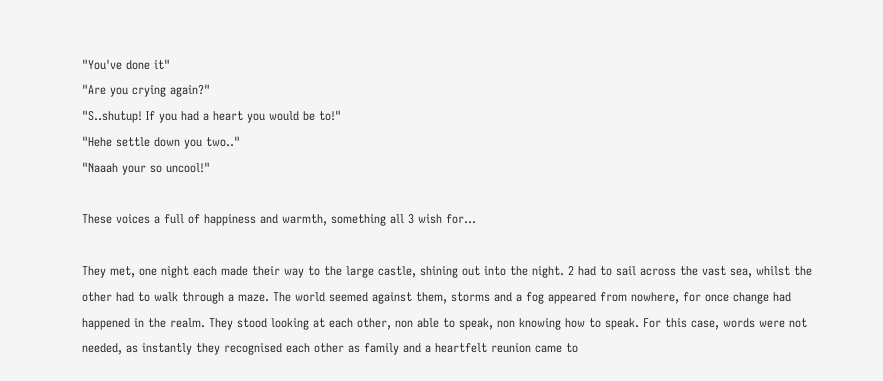"You've done it"
"Are you crying again?"
"S..shutup! If you had a heart you would be to!"
"Hehe settle down you two.."
"Naaah your so uncool!"

These voices a full of happiness and warmth, something all 3 wish for...

They met, one night each made their way to the large castle, shining out into the night. 2 had to sail across the vast sea, whilst the other had to walk through a maze. The world seemed against them, storms and a fog appeared from nowhere, for once change had happened in the realm. They stood looking at each other, non able to speak, non knowing how to speak. For this case, words were not needed, as instantly they recognised each other as family and a heartfelt reunion came to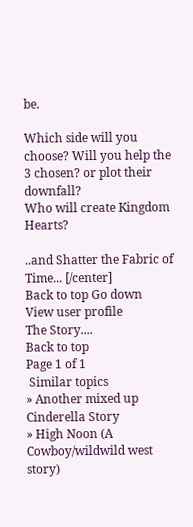be.

Which side will you choose? Will you help the 3 chosen? or plot their downfall?
Who will create Kingdom Hearts?

..and Shatter the Fabric of Time... [/center]
Back to top Go down
View user profile
The Story....
Back to top
Page 1 of 1
 Similar topics
» Another mixed up Cinderella Story
» High Noon (A Cowboy/wildwild west story)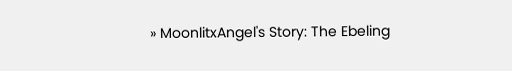» MoonlitxAngel's Story: The Ebeling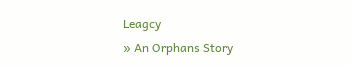Leagcy
» An Orphans Story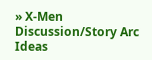» X-Men Discussion/Story Arc Ideas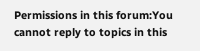Permissions in this forum:You cannot reply to topics in this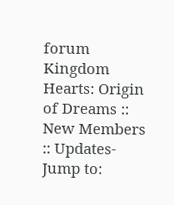forum
Kingdom Hearts: Origin of Dreams :: New Members :: Updates-
Jump to: